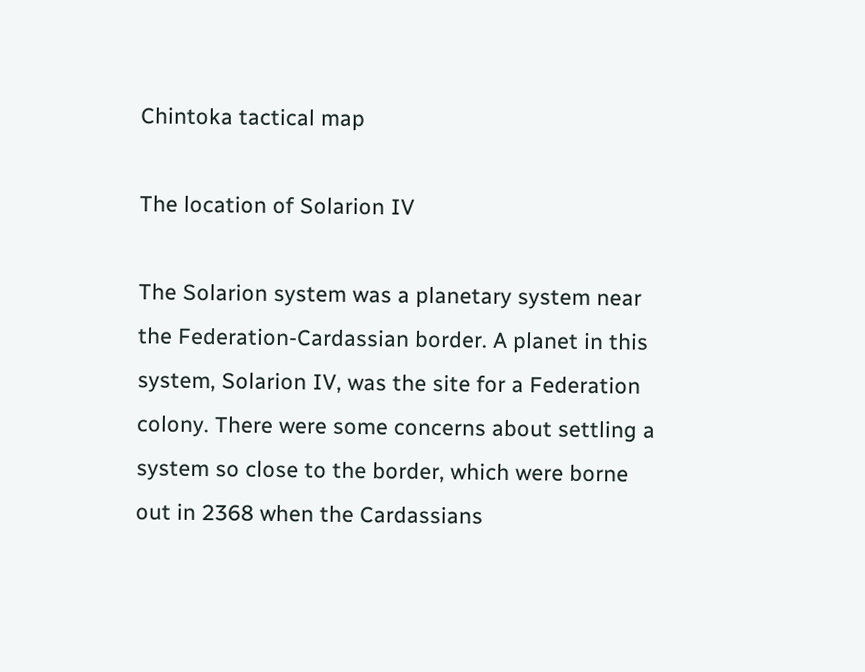Chintoka tactical map

The location of Solarion IV

The Solarion system was a planetary system near the Federation-Cardassian border. A planet in this system, Solarion IV, was the site for a Federation colony. There were some concerns about settling a system so close to the border, which were borne out in 2368 when the Cardassians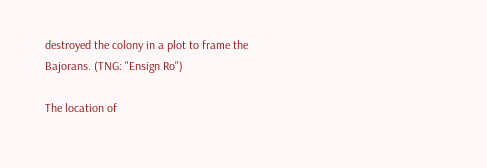destroyed the colony in a plot to frame the Bajorans. (TNG: "Ensign Ro")

The location of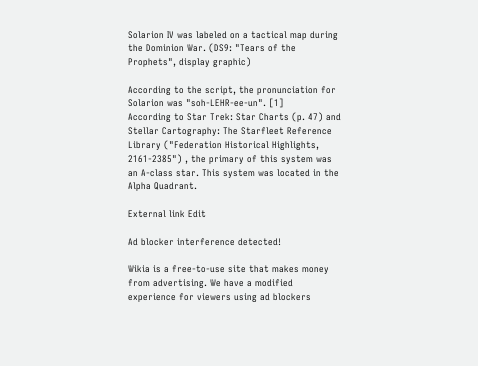Solarion IV was labeled on a tactical map during the Dominion War. (DS9: "Tears of the Prophets", display graphic)

According to the script, the pronunciation for Solarion was "soh-LEHR-ee-un". [1]
According to Star Trek: Star Charts (p. 47) and Stellar Cartography: The Starfleet Reference Library ("Federation Historical Highlights, 2161-2385") , the primary of this system was an A-class star. This system was located in the Alpha Quadrant.

External link Edit

Ad blocker interference detected!

Wikia is a free-to-use site that makes money from advertising. We have a modified experience for viewers using ad blockers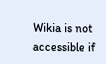Wikia is not accessible if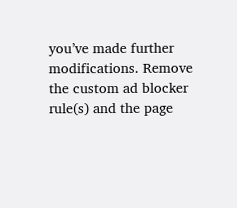you’ve made further modifications. Remove the custom ad blocker rule(s) and the page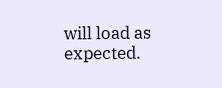will load as expected.